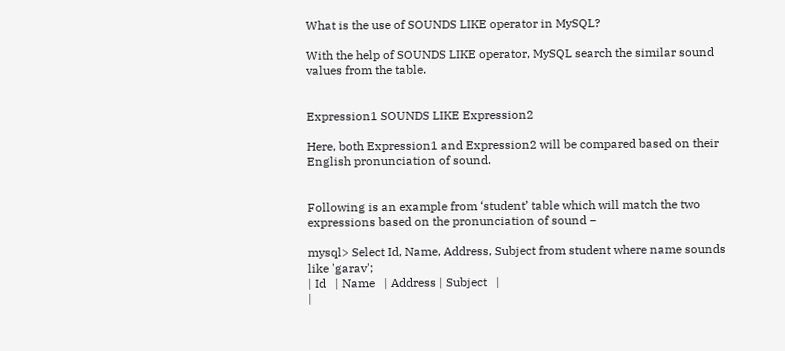What is the use of SOUNDS LIKE operator in MySQL?

With the help of SOUNDS LIKE operator, MySQL search the similar sound values from the table.


Expression1 SOUNDS LIKE Expression2

Here, both Expression1 and Expression2 will be compared based on their English pronunciation of sound.


Following is an example from ‘student’ table which will match the two expressions based on the pronunciation of sound −

mysql> Select Id, Name, Address, Subject from student where name sounds like 'garav';
| Id   | Name   | Address | Subject   |
|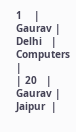1    | Gaurav | Delhi   | Computers |
| 20   | Gaurav | Jaipur  |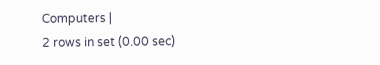Computers |
2 rows in set (0.00 sec)